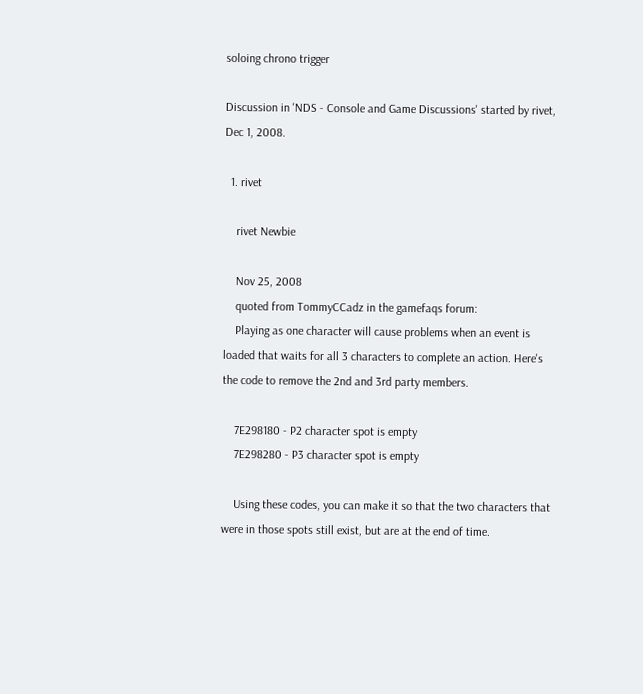soloing chrono trigger

Discussion in 'NDS - Console and Game Discussions' started by rivet, Dec 1, 2008.

  1. rivet

    rivet Newbie

    Nov 25, 2008
    quoted from TommyCCadz in the gamefaqs forum:
    Playing as one character will cause problems when an event is loaded that waits for all 3 characters to complete an action. Here's the code to remove the 2nd and 3rd party members.

    7E298180 - P2 character spot is empty
    7E298280 - P3 character spot is empty

    Using these codes, you can make it so that the two characters that were in those spots still exist, but are at the end of time.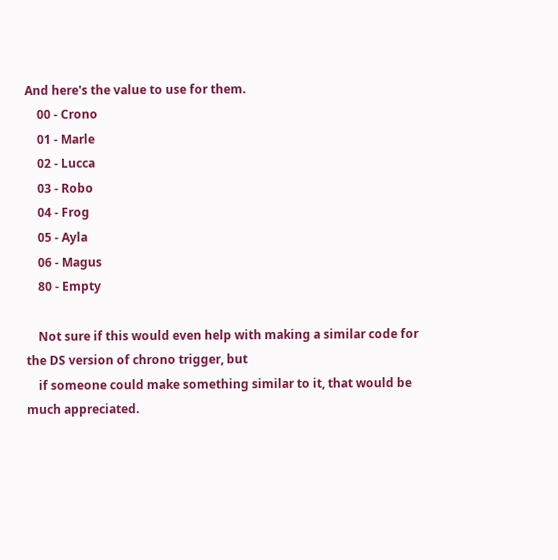And here's the value to use for them.
    00 - Crono
    01 - Marle
    02 - Lucca
    03 - Robo
    04 - Frog
    05 - Ayla
    06 - Magus
    80 - Empty

    Not sure if this would even help with making a similar code for the DS version of chrono trigger, but
    if someone could make something similar to it, that would be much appreciated.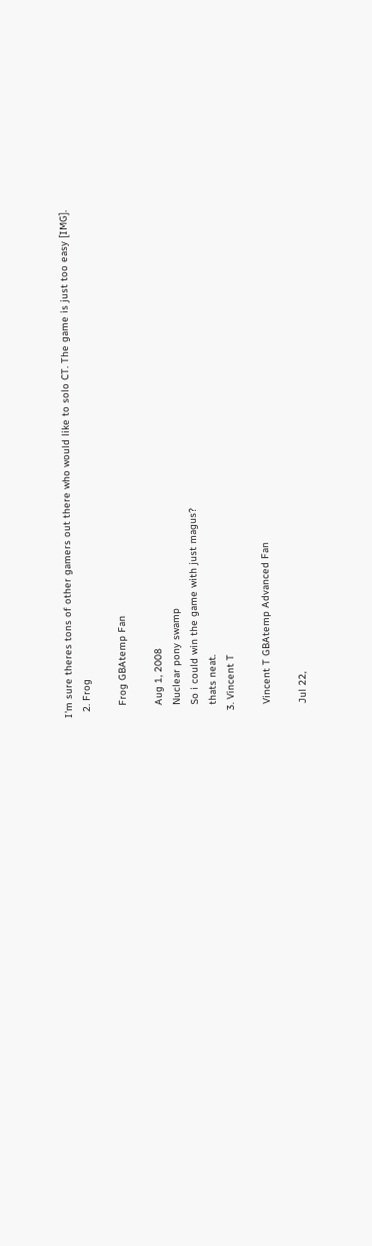I'm sure theres tons of other gamers out there who would like to solo CT. The game is just too easy [IMG].
  2. Frog

    Frog GBAtemp Fan

    Aug 1, 2008
    Nuclear pony swamp
    So i could win the game with just magus?
    thats neat.
  3. Vincent T

    Vincent T GBAtemp Advanced Fan

    Jul 22,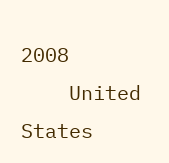2008
    United States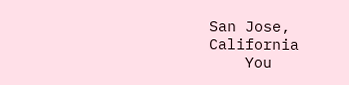San Jose, California
    You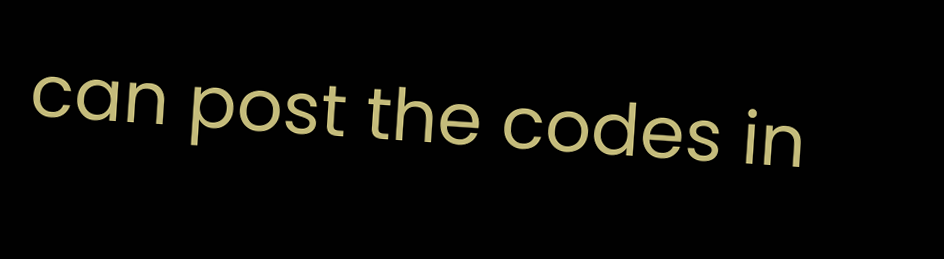can post the codes in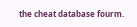the cheat database fourm.